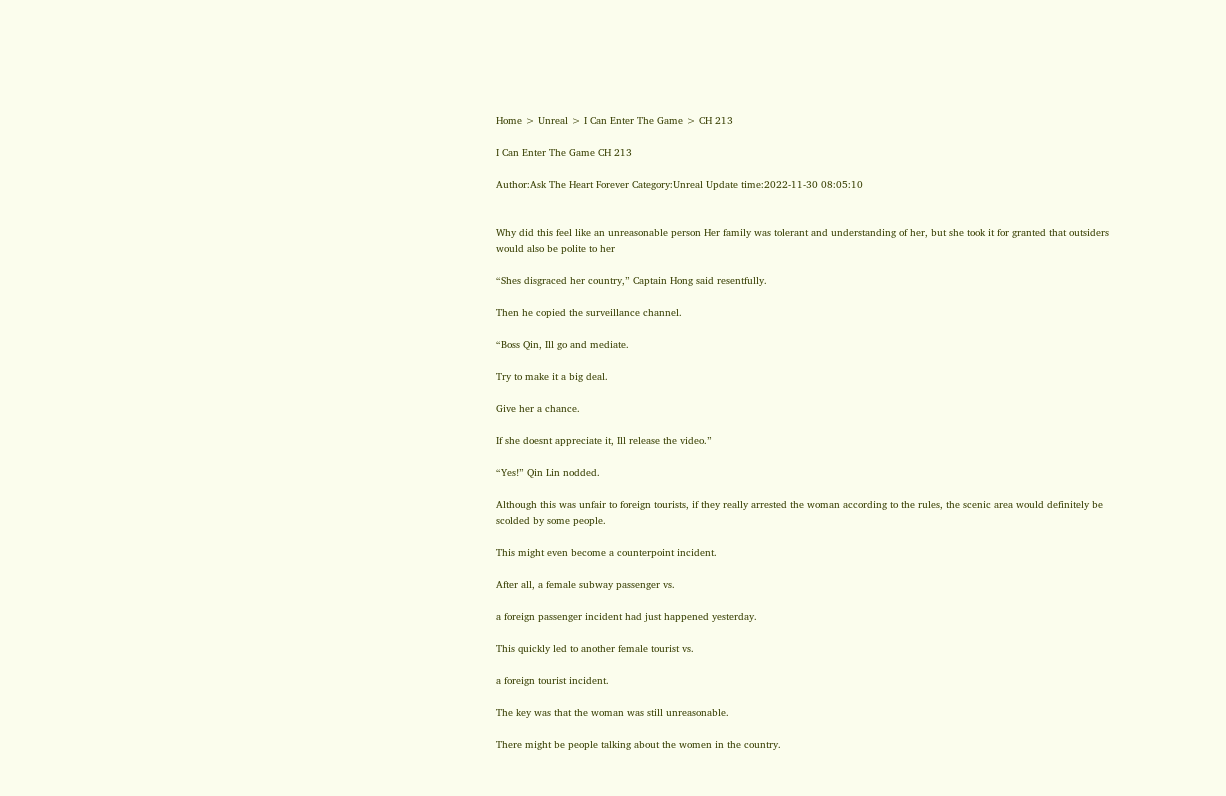Home > Unreal > I Can Enter The Game > CH 213

I Can Enter The Game CH 213

Author:Ask The Heart Forever Category:Unreal Update time:2022-11-30 08:05:10


Why did this feel like an unreasonable person Her family was tolerant and understanding of her, but she took it for granted that outsiders would also be polite to her

“Shes disgraced her country,” Captain Hong said resentfully.

Then he copied the surveillance channel.

“Boss Qin, Ill go and mediate.

Try to make it a big deal.

Give her a chance.

If she doesnt appreciate it, Ill release the video.”

“Yes!” Qin Lin nodded.

Although this was unfair to foreign tourists, if they really arrested the woman according to the rules, the scenic area would definitely be scolded by some people.

This might even become a counterpoint incident.

After all, a female subway passenger vs.

a foreign passenger incident had just happened yesterday.

This quickly led to another female tourist vs.

a foreign tourist incident.

The key was that the woman was still unreasonable.

There might be people talking about the women in the country.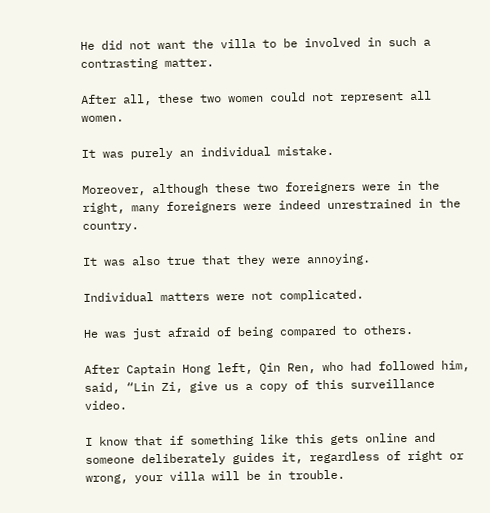He did not want the villa to be involved in such a contrasting matter.

After all, these two women could not represent all women.

It was purely an individual mistake.

Moreover, although these two foreigners were in the right, many foreigners were indeed unrestrained in the country.

It was also true that they were annoying.

Individual matters were not complicated.

He was just afraid of being compared to others.

After Captain Hong left, Qin Ren, who had followed him, said, “Lin Zi, give us a copy of this surveillance video.

I know that if something like this gets online and someone deliberately guides it, regardless of right or wrong, your villa will be in trouble.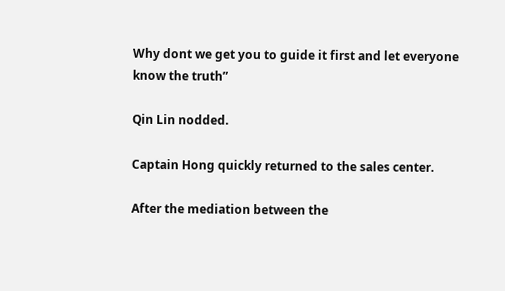Why dont we get you to guide it first and let everyone know the truth”

Qin Lin nodded.

Captain Hong quickly returned to the sales center.

After the mediation between the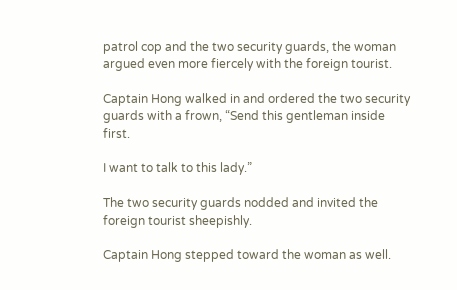patrol cop and the two security guards, the woman argued even more fiercely with the foreign tourist.

Captain Hong walked in and ordered the two security guards with a frown, “Send this gentleman inside first.

I want to talk to this lady.”

The two security guards nodded and invited the foreign tourist sheepishly.

Captain Hong stepped toward the woman as well.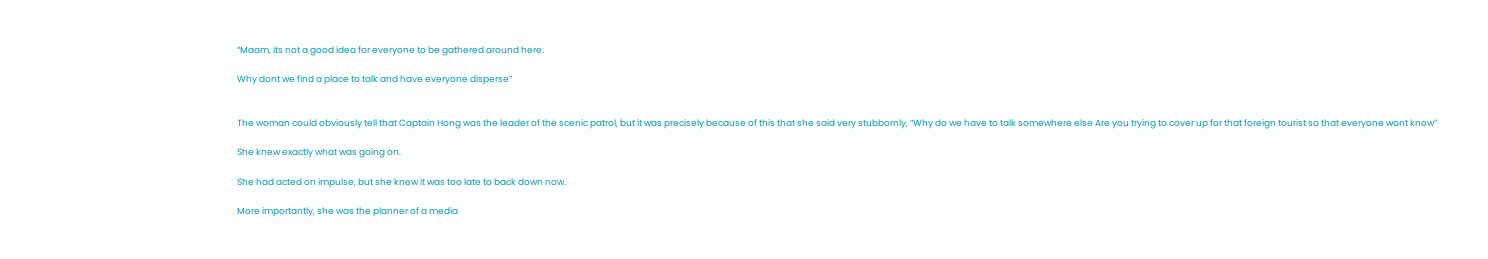“Maam, its not a good idea for everyone to be gathered around here.

Why dont we find a place to talk and have everyone disperse”


The woman could obviously tell that Captain Hong was the leader of the scenic patrol, but it was precisely because of this that she said very stubbornly, “Why do we have to talk somewhere else Are you trying to cover up for that foreign tourist so that everyone wont know”

She knew exactly what was going on.

She had acted on impulse, but she knew it was too late to back down now.

More importantly, she was the planner of a media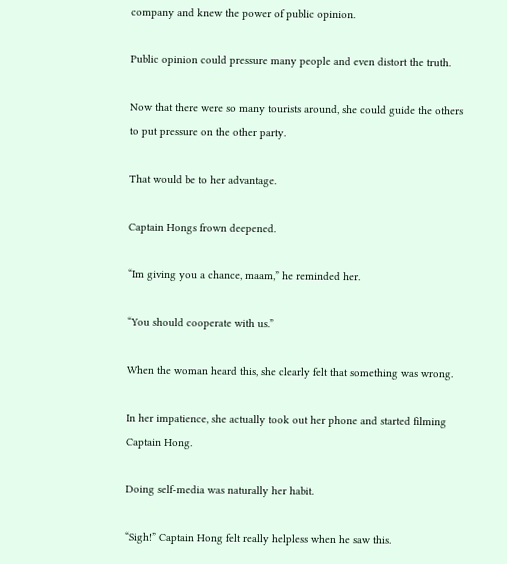company and knew the power of public opinion.

Public opinion could pressure many people and even distort the truth.

Now that there were so many tourists around, she could guide the others to put pressure on the other party.

That would be to her advantage.

Captain Hongs frown deepened.

“Im giving you a chance, maam,” he reminded her.

“You should cooperate with us.”

When the woman heard this, she clearly felt that something was wrong.

In her impatience, she actually took out her phone and started filming Captain Hong.

Doing self-media was naturally her habit.

“Sigh!” Captain Hong felt really helpless when he saw this.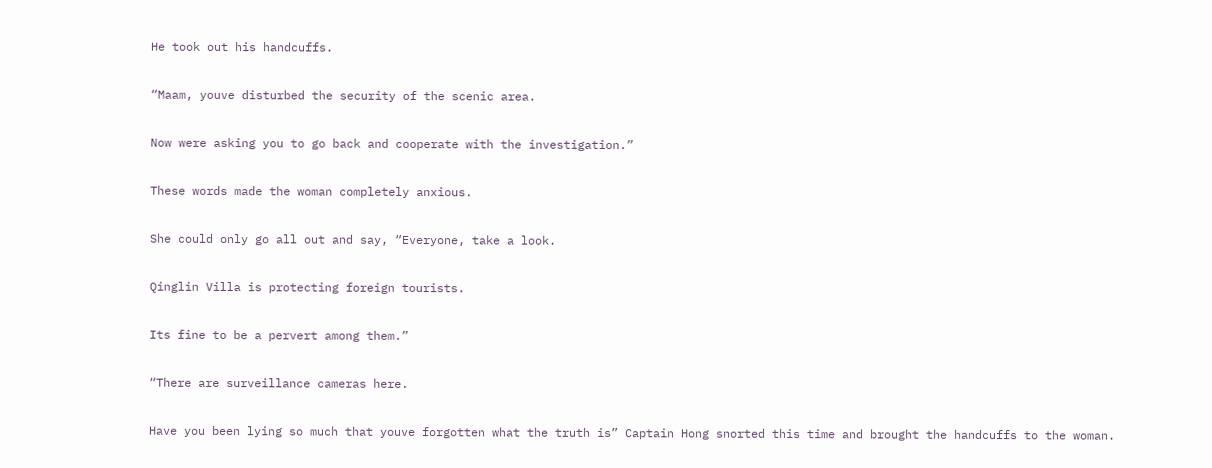He took out his handcuffs.

“Maam, youve disturbed the security of the scenic area.

Now were asking you to go back and cooperate with the investigation.”

These words made the woman completely anxious.

She could only go all out and say, “Everyone, take a look.

Qinglin Villa is protecting foreign tourists.

Its fine to be a pervert among them.”

“There are surveillance cameras here.

Have you been lying so much that youve forgotten what the truth is” Captain Hong snorted this time and brought the handcuffs to the woman.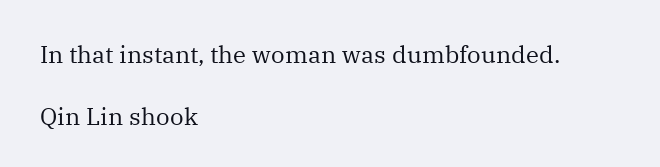In that instant, the woman was dumbfounded.

Qin Lin shook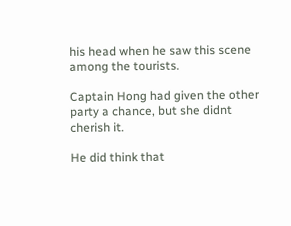his head when he saw this scene among the tourists.

Captain Hong had given the other party a chance, but she didnt cherish it.

He did think that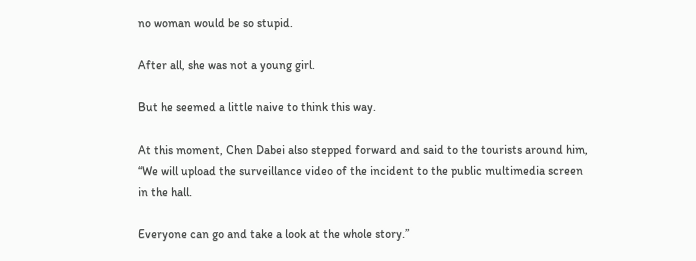no woman would be so stupid.

After all, she was not a young girl.

But he seemed a little naive to think this way.

At this moment, Chen Dabei also stepped forward and said to the tourists around him, “We will upload the surveillance video of the incident to the public multimedia screen in the hall.

Everyone can go and take a look at the whole story.”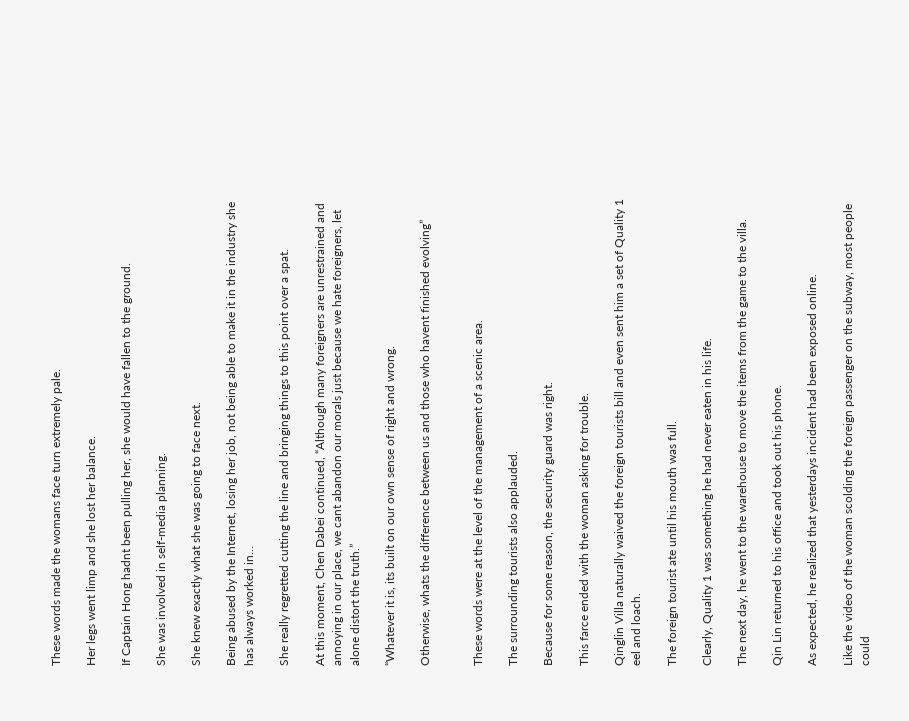These words made the womans face turn extremely pale.

Her legs went limp and she lost her balance.

If Captain Hong hadnt been pulling her, she would have fallen to the ground.

She was involved in self-media planning.

She knew exactly what she was going to face next.

Being abused by the Internet, losing her job, not being able to make it in the industry she has always worked in…

She really regretted cutting the line and bringing things to this point over a spat.

At this moment, Chen Dabei continued, “Although many foreigners are unrestrained and annoying in our place, we cant abandon our morals just because we hate foreigners, let alone distort the truth.”

“Whatever it is, its built on our own sense of right and wrong.

Otherwise, whats the difference between us and those who havent finished evolving”


These words were at the level of the management of a scenic area.

The surrounding tourists also applauded.

Because for some reason, the security guard was right.

This farce ended with the woman asking for trouble.

Qinglin Villa naturally waived the foreign tourists bill and even sent him a set of Quality 1 eel and loach.

The foreign tourist ate until his mouth was full.

Clearly, Quality 1 was something he had never eaten in his life.

The next day, he went to the warehouse to move the items from the game to the villa.

Qin Lin returned to his office and took out his phone.

As expected, he realized that yesterdays incident had been exposed online.

Like the video of the woman scolding the foreign passenger on the subway, most people could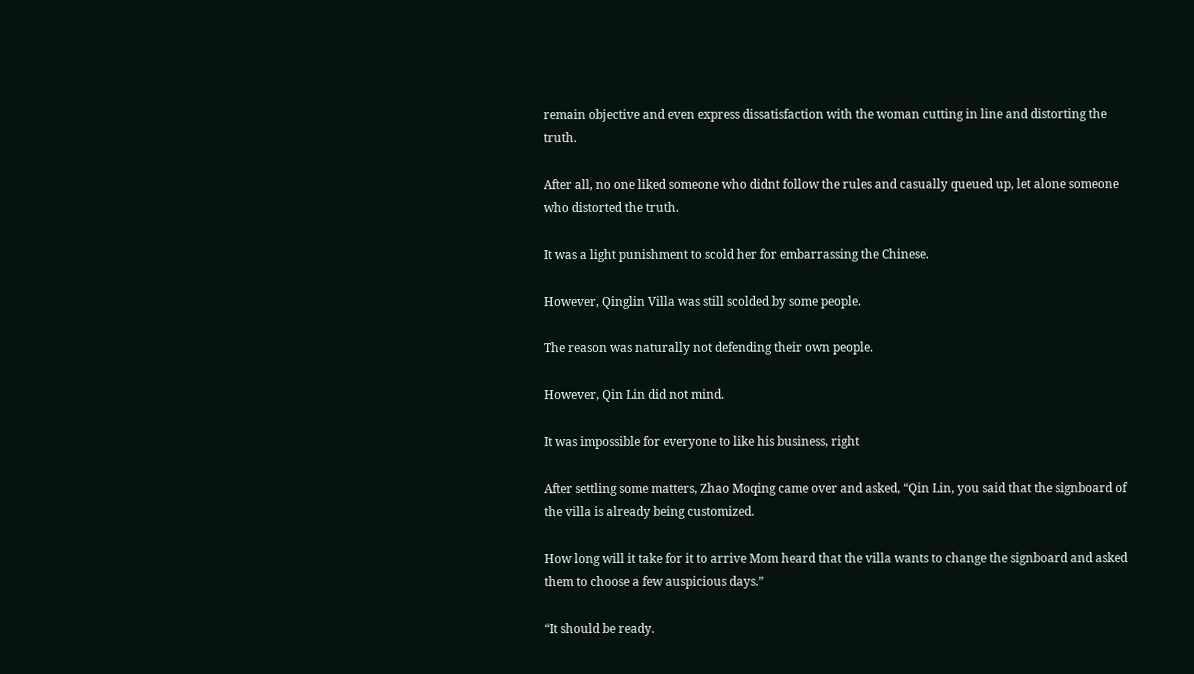remain objective and even express dissatisfaction with the woman cutting in line and distorting the truth.

After all, no one liked someone who didnt follow the rules and casually queued up, let alone someone who distorted the truth.

It was a light punishment to scold her for embarrassing the Chinese.

However, Qinglin Villa was still scolded by some people.

The reason was naturally not defending their own people.

However, Qin Lin did not mind.

It was impossible for everyone to like his business, right

After settling some matters, Zhao Moqing came over and asked, “Qin Lin, you said that the signboard of the villa is already being customized.

How long will it take for it to arrive Mom heard that the villa wants to change the signboard and asked them to choose a few auspicious days.”

“It should be ready.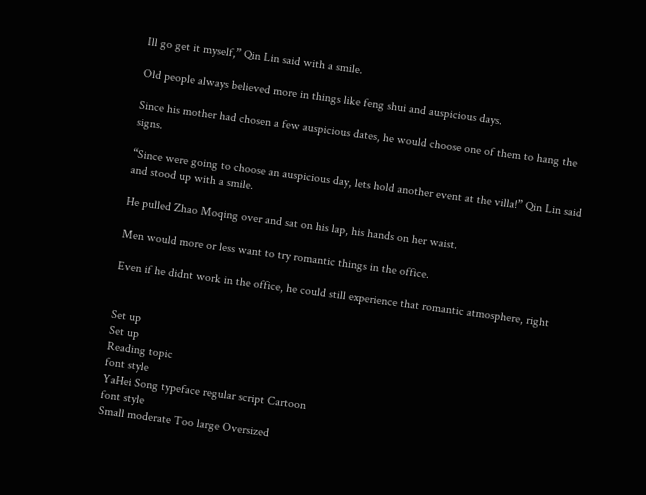Ill go get it myself,” Qin Lin said with a smile.

Old people always believed more in things like feng shui and auspicious days.

Since his mother had chosen a few auspicious dates, he would choose one of them to hang the signs.

“Since were going to choose an auspicious day, lets hold another event at the villa!” Qin Lin said and stood up with a smile.

He pulled Zhao Moqing over and sat on his lap, his hands on her waist.

Men would more or less want to try romantic things in the office.

Even if he didnt work in the office, he could still experience that romantic atmosphere, right


Set up
Set up
Reading topic
font style
YaHei Song typeface regular script Cartoon
font style
Small moderate Too large Oversized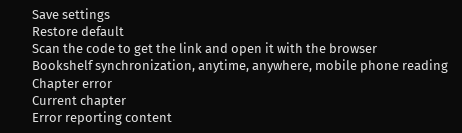Save settings
Restore default
Scan the code to get the link and open it with the browser
Bookshelf synchronization, anytime, anywhere, mobile phone reading
Chapter error
Current chapter
Error reporting content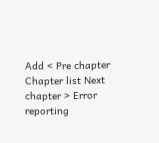Add < Pre chapter Chapter list Next chapter > Error reporting